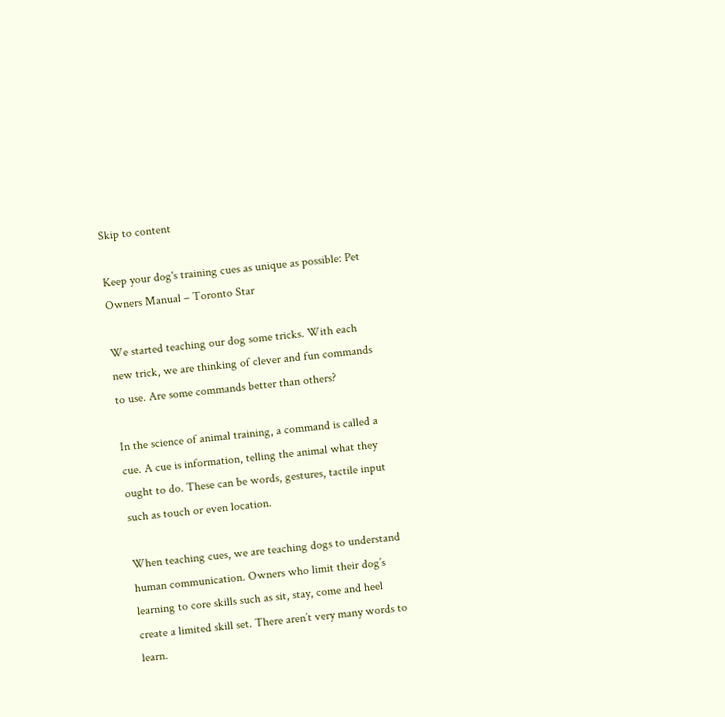Skip to content

Keep your dog's training cues as unique as possible: Pet Owners Manual – Toronto Star

We started teaching our dog some tricks. With each new trick, we are thinking of clever and fun commands to use. Are some commands better than others?

In the science of animal training, a command is called a cue. A cue is information, telling the animal what they ought to do. These can be words, gestures, tactile input such as touch or even location.

When teaching cues, we are teaching dogs to understand human communication. Owners who limit their dog’s learning to core skills such as sit, stay, come and heel create a limited skill set. There aren’t very many words to learn.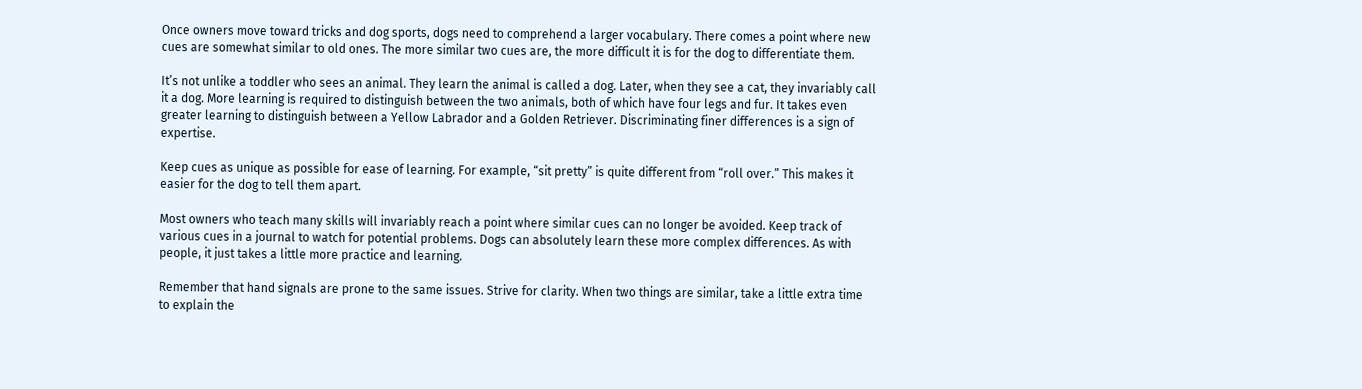Once owners move toward tricks and dog sports, dogs need to comprehend a larger vocabulary. There comes a point where new cues are somewhat similar to old ones. The more similar two cues are, the more difficult it is for the dog to differentiate them.

It’s not unlike a toddler who sees an animal. They learn the animal is called a dog. Later, when they see a cat, they invariably call it a dog. More learning is required to distinguish between the two animals, both of which have four legs and fur. It takes even greater learning to distinguish between a Yellow Labrador and a Golden Retriever. Discriminating finer differences is a sign of expertise.

Keep cues as unique as possible for ease of learning. For example, “sit pretty” is quite different from “roll over.” This makes it easier for the dog to tell them apart.

Most owners who teach many skills will invariably reach a point where similar cues can no longer be avoided. Keep track of various cues in a journal to watch for potential problems. Dogs can absolutely learn these more complex differences. As with people, it just takes a little more practice and learning.

Remember that hand signals are prone to the same issues. Strive for clarity. When two things are similar, take a little extra time to explain the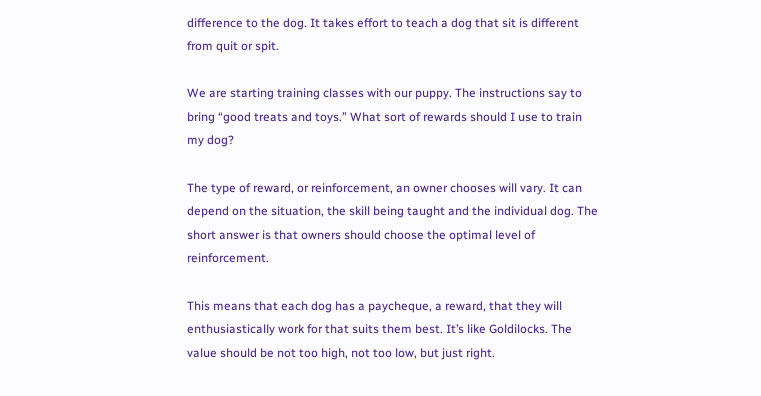difference to the dog. It takes effort to teach a dog that sit is different from quit or spit.

We are starting training classes with our puppy. The instructions say to bring “good treats and toys.” What sort of rewards should I use to train my dog?

The type of reward, or reinforcement, an owner chooses will vary. It can depend on the situation, the skill being taught and the individual dog. The short answer is that owners should choose the optimal level of reinforcement.

This means that each dog has a paycheque, a reward, that they will enthusiastically work for that suits them best. It’s like Goldilocks. The value should be not too high, not too low, but just right.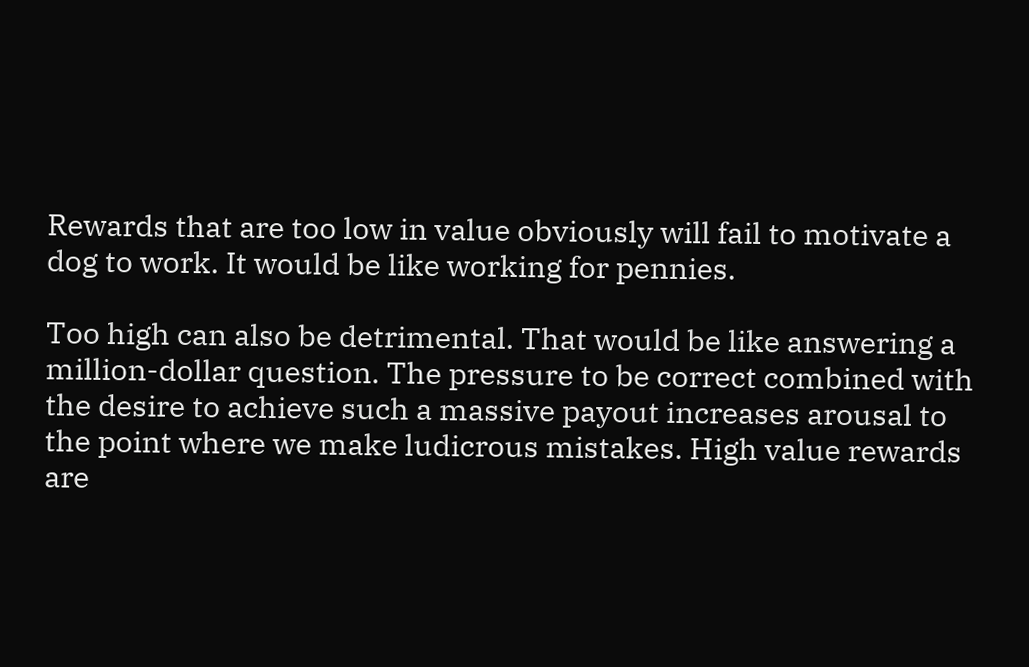Rewards that are too low in value obviously will fail to motivate a dog to work. It would be like working for pennies.

Too high can also be detrimental. That would be like answering a million-dollar question. The pressure to be correct combined with the desire to achieve such a massive payout increases arousal to the point where we make ludicrous mistakes. High value rewards are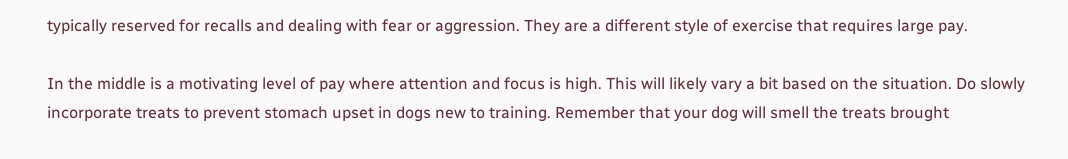typically reserved for recalls and dealing with fear or aggression. They are a different style of exercise that requires large pay.

In the middle is a motivating level of pay where attention and focus is high. This will likely vary a bit based on the situation. Do slowly incorporate treats to prevent stomach upset in dogs new to training. Remember that your dog will smell the treats brought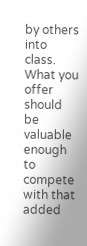by others into class. What you offer should be valuable enough to compete with that added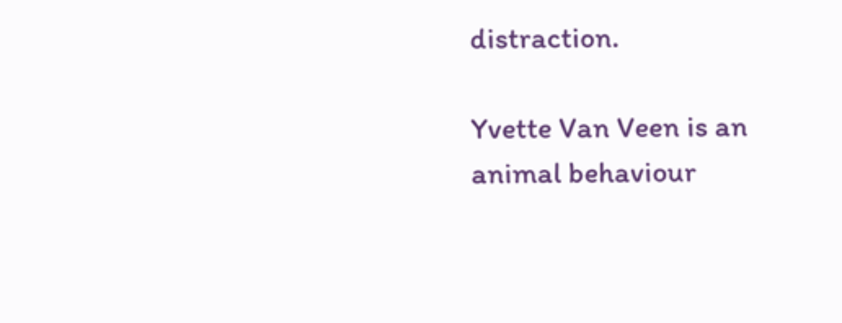distraction.

Yvette Van Veen is an animal behaviour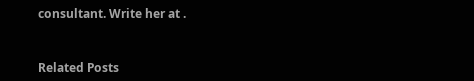consultant. Write her at .


Related Posts